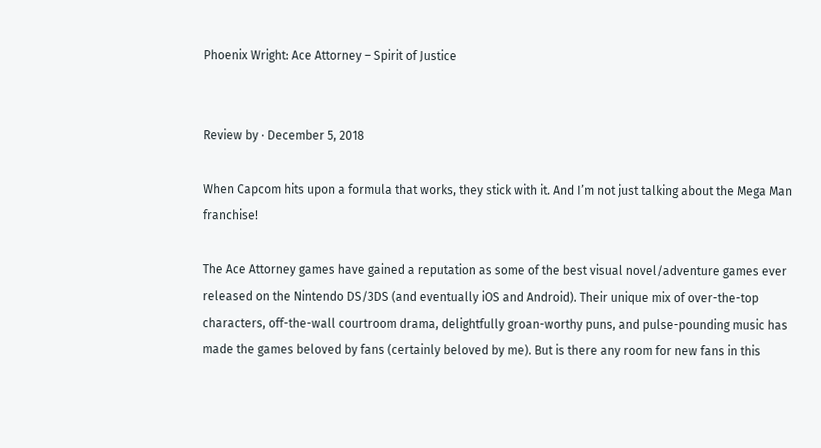Phoenix Wright: Ace Attorney – Spirit of Justice


Review by · December 5, 2018

When Capcom hits upon a formula that works, they stick with it. And I’m not just talking about the Mega Man franchise!

The Ace Attorney games have gained a reputation as some of the best visual novel/adventure games ever released on the Nintendo DS/3DS (and eventually iOS and Android). Their unique mix of over-the-top characters, off-the-wall courtroom drama, delightfully groan-worthy puns, and pulse-pounding music has made the games beloved by fans (certainly beloved by me). But is there any room for new fans in this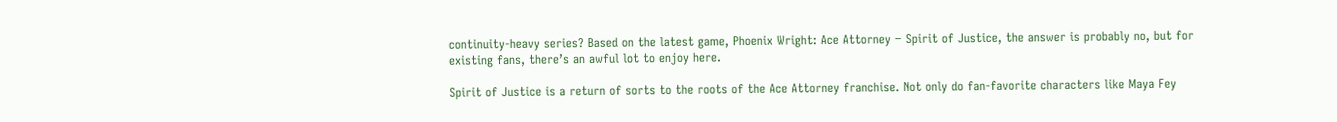continuity-heavy series? Based on the latest game, Phoenix Wright: Ace Attorney − Spirit of Justice, the answer is probably no, but for existing fans, there’s an awful lot to enjoy here.

Spirit of Justice is a return of sorts to the roots of the Ace Attorney franchise. Not only do fan-favorite characters like Maya Fey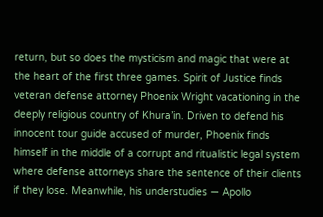return, but so does the mysticism and magic that were at the heart of the first three games. Spirit of Justice finds veteran defense attorney Phoenix Wright vacationing in the deeply religious country of Khura’in. Driven to defend his innocent tour guide accused of murder, Phoenix finds himself in the middle of a corrupt and ritualistic legal system where defense attorneys share the sentence of their clients if they lose. Meanwhile, his understudies — Apollo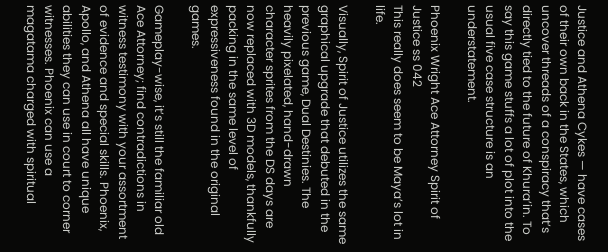Justice and Athena Cykes — have cases of their own back in the States, which uncover threads of a conspiracy that’s directly tied to the future of Khura’in. To say this game stuffs a lot of plot into the usual five case structure is an understatement.

Phoenix Wright Ace Attorney Spirit of Justice ss 042
This really does seem to be Maya’s lot in life.

Visually, Spirit of Justice utilizes the same graphical upgrade that debuted in the previous game, Dual Destinies. The heavily pixelated, hand-drawn character sprites from the DS days are now replaced with 3D models, thankfully packing in the same level of expressiveness found in the original games.

Gameplay-wise, it’s still the familiar old Ace Attorney; find contradictions in witness testimony with your assortment of evidence and special skills. Phoenix, Apollo, and Athena all have unique abilities they can use in court to corner witnesses. Phoenix can use a magatama charged with spiritual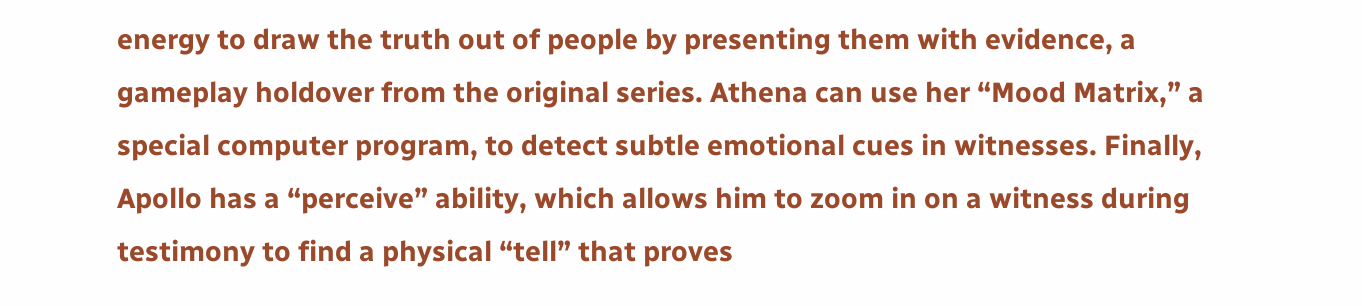energy to draw the truth out of people by presenting them with evidence, a gameplay holdover from the original series. Athena can use her “Mood Matrix,” a special computer program, to detect subtle emotional cues in witnesses. Finally, Apollo has a “perceive” ability, which allows him to zoom in on a witness during testimony to find a physical “tell” that proves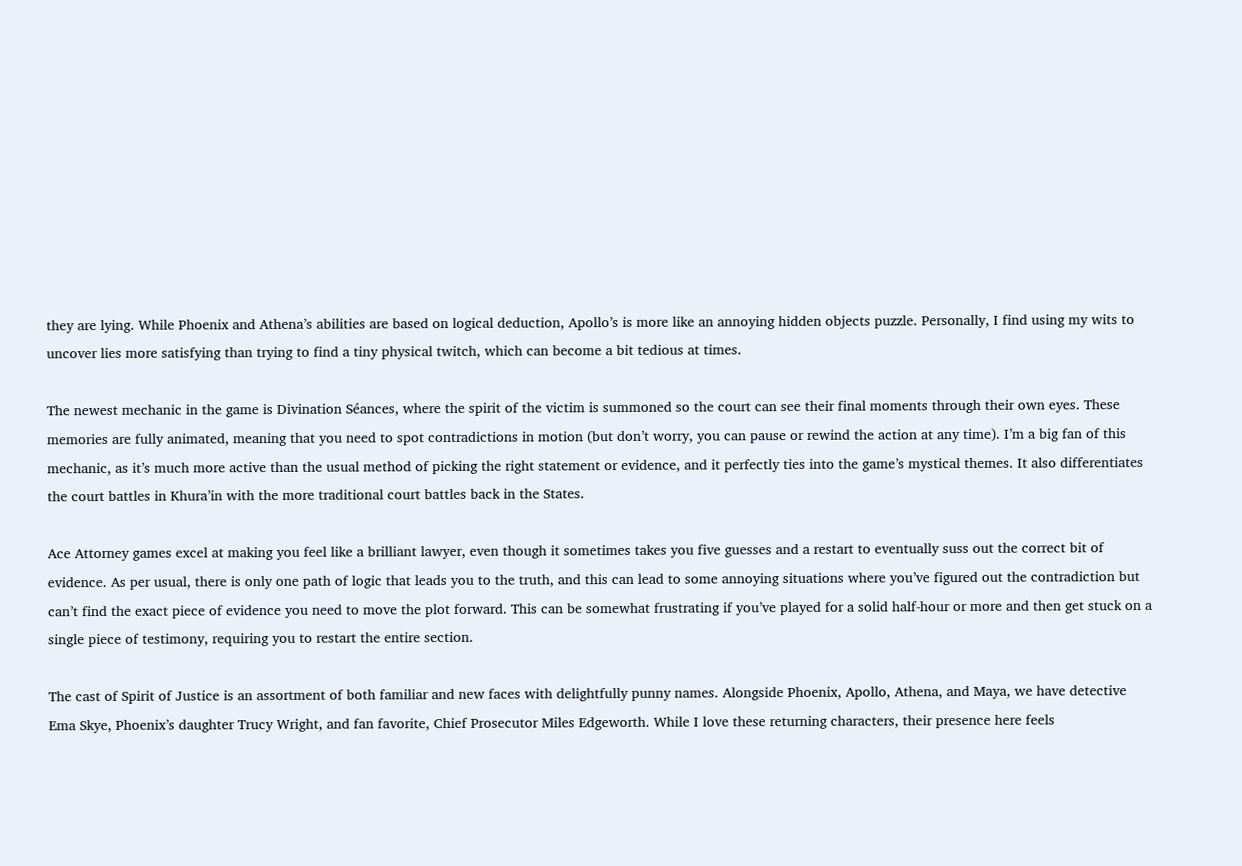they are lying. While Phoenix and Athena’s abilities are based on logical deduction, Apollo’s is more like an annoying hidden objects puzzle. Personally, I find using my wits to uncover lies more satisfying than trying to find a tiny physical twitch, which can become a bit tedious at times.

The newest mechanic in the game is Divination Séances, where the spirit of the victim is summoned so the court can see their final moments through their own eyes. These memories are fully animated, meaning that you need to spot contradictions in motion (but don’t worry, you can pause or rewind the action at any time). I’m a big fan of this mechanic, as it’s much more active than the usual method of picking the right statement or evidence, and it perfectly ties into the game’s mystical themes. It also differentiates the court battles in Khura’in with the more traditional court battles back in the States.

Ace Attorney games excel at making you feel like a brilliant lawyer, even though it sometimes takes you five guesses and a restart to eventually suss out the correct bit of evidence. As per usual, there is only one path of logic that leads you to the truth, and this can lead to some annoying situations where you’ve figured out the contradiction but can’t find the exact piece of evidence you need to move the plot forward. This can be somewhat frustrating if you’ve played for a solid half-hour or more and then get stuck on a single piece of testimony, requiring you to restart the entire section.

The cast of Spirit of Justice is an assortment of both familiar and new faces with delightfully punny names. Alongside Phoenix, Apollo, Athena, and Maya, we have detective Ema Skye, Phoenix’s daughter Trucy Wright, and fan favorite, Chief Prosecutor Miles Edgeworth. While I love these returning characters, their presence here feels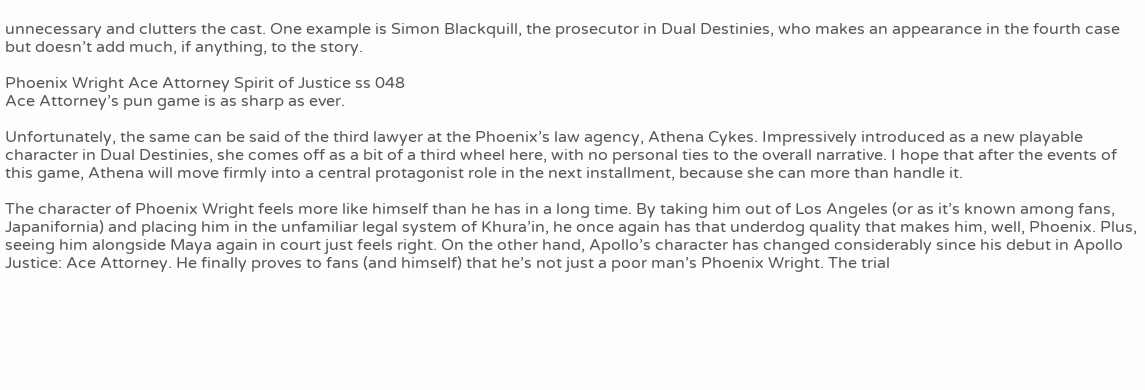unnecessary and clutters the cast. One example is Simon Blackquill, the prosecutor in Dual Destinies, who makes an appearance in the fourth case but doesn’t add much, if anything, to the story.

Phoenix Wright Ace Attorney Spirit of Justice ss 048
Ace Attorney’s pun game is as sharp as ever.

Unfortunately, the same can be said of the third lawyer at the Phoenix’s law agency, Athena Cykes. Impressively introduced as a new playable character in Dual Destinies, she comes off as a bit of a third wheel here, with no personal ties to the overall narrative. I hope that after the events of this game, Athena will move firmly into a central protagonist role in the next installment, because she can more than handle it.

The character of Phoenix Wright feels more like himself than he has in a long time. By taking him out of Los Angeles (or as it’s known among fans, Japanifornia) and placing him in the unfamiliar legal system of Khura’in, he once again has that underdog quality that makes him, well, Phoenix. Plus, seeing him alongside Maya again in court just feels right. On the other hand, Apollo’s character has changed considerably since his debut in Apollo Justice: Ace Attorney. He finally proves to fans (and himself) that he’s not just a poor man’s Phoenix Wright. The trial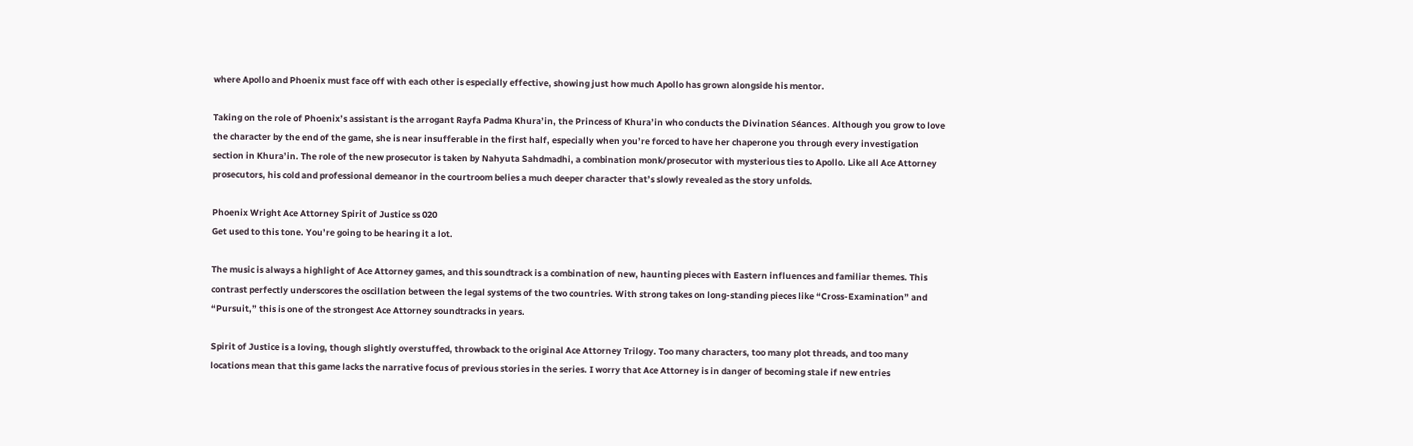where Apollo and Phoenix must face off with each other is especially effective, showing just how much Apollo has grown alongside his mentor.

Taking on the role of Phoenix’s assistant is the arrogant Rayfa Padma Khura’in, the Princess of Khura’in who conducts the Divination Séances. Although you grow to love the character by the end of the game, she is near insufferable in the first half, especially when you’re forced to have her chaperone you through every investigation section in Khura’in. The role of the new prosecutor is taken by Nahyuta Sahdmadhi, a combination monk/prosecutor with mysterious ties to Apollo. Like all Ace Attorney prosecutors, his cold and professional demeanor in the courtroom belies a much deeper character that’s slowly revealed as the story unfolds.

Phoenix Wright Ace Attorney Spirit of Justice ss 020
Get used to this tone. You’re going to be hearing it a lot.

The music is always a highlight of Ace Attorney games, and this soundtrack is a combination of new, haunting pieces with Eastern influences and familiar themes. This contrast perfectly underscores the oscillation between the legal systems of the two countries. With strong takes on long-standing pieces like “Cross-Examination” and “Pursuit,” this is one of the strongest Ace Attorney soundtracks in years.

Spirit of Justice is a loving, though slightly overstuffed, throwback to the original Ace Attorney Trilogy. Too many characters, too many plot threads, and too many locations mean that this game lacks the narrative focus of previous stories in the series. I worry that Ace Attorney is in danger of becoming stale if new entries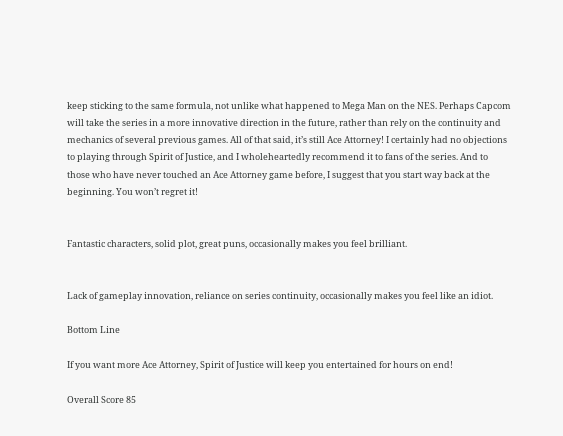keep sticking to the same formula, not unlike what happened to Mega Man on the NES. Perhaps Capcom will take the series in a more innovative direction in the future, rather than rely on the continuity and mechanics of several previous games. All of that said, it’s still Ace Attorney! I certainly had no objections to playing through Spirit of Justice, and I wholeheartedly recommend it to fans of the series. And to those who have never touched an Ace Attorney game before, I suggest that you start way back at the beginning. You won’t regret it!


Fantastic characters, solid plot, great puns, occasionally makes you feel brilliant.


Lack of gameplay innovation, reliance on series continuity, occasionally makes you feel like an idiot.

Bottom Line

If you want more Ace Attorney, Spirit of Justice will keep you entertained for hours on end!

Overall Score 85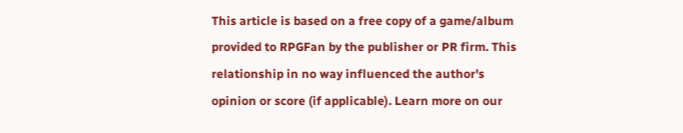This article is based on a free copy of a game/album provided to RPGFan by the publisher or PR firm. This relationship in no way influenced the author's opinion or score (if applicable). Learn more on our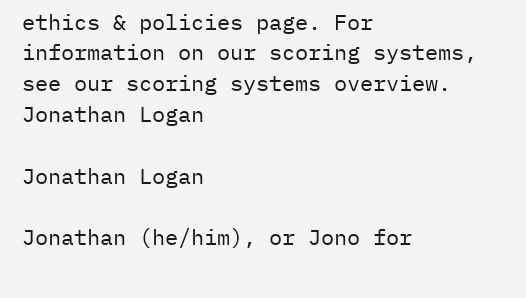ethics & policies page. For information on our scoring systems, see our scoring systems overview.
Jonathan Logan

Jonathan Logan

Jonathan (he/him), or Jono for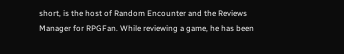short, is the host of Random Encounter and the Reviews Manager for RPGFan. While reviewing a game, he has been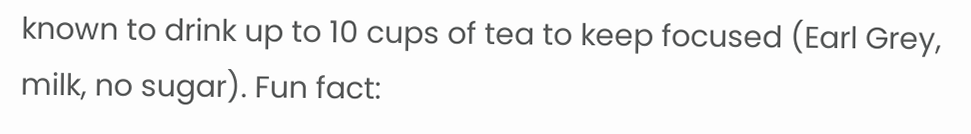known to drink up to 10 cups of tea to keep focused (Earl Grey, milk, no sugar). Fun fact: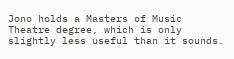Jono holds a Masters of Music Theatre degree, which is only slightly less useful than it sounds.